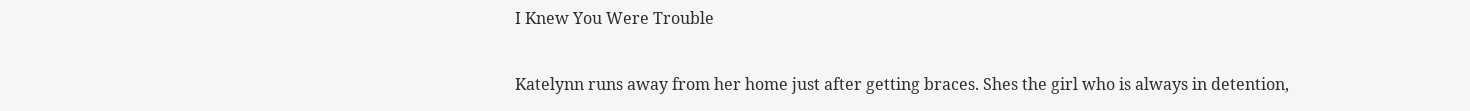I Knew You Were Trouble

Katelynn runs away from her home just after getting braces. Shes the girl who is always in detention,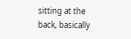sitting at the back, basically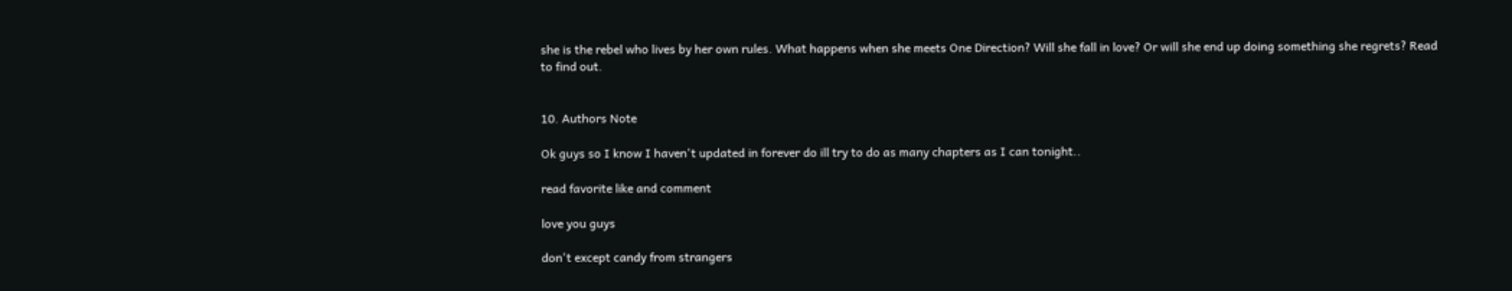she is the rebel who lives by her own rules. What happens when she meets One Direction? Will she fall in love? Or will she end up doing something she regrets? Read to find out.


10. Authors Note

Ok guys so I know I haven't updated in forever do ill try to do as many chapters as I can tonight..

read favorite like and comment

love you guys

don't except candy from strangers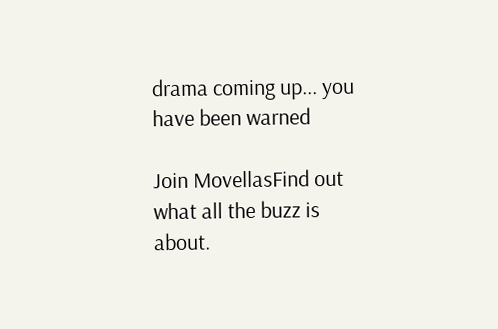drama coming up... you have been warned

Join MovellasFind out what all the buzz is about.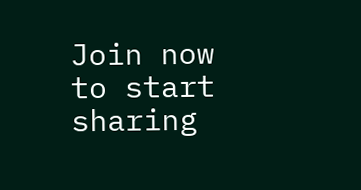Join now to start sharing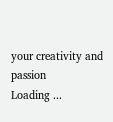your creativity and passion
Loading ...